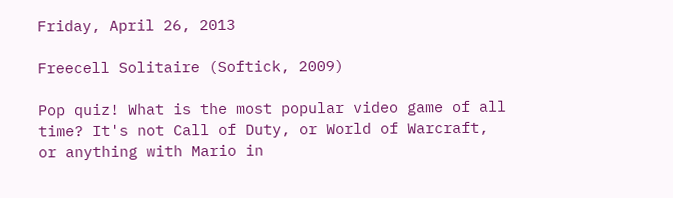Friday, April 26, 2013

Freecell Solitaire (Softick, 2009)

Pop quiz! What is the most popular video game of all time? It's not Call of Duty, or World of Warcraft, or anything with Mario in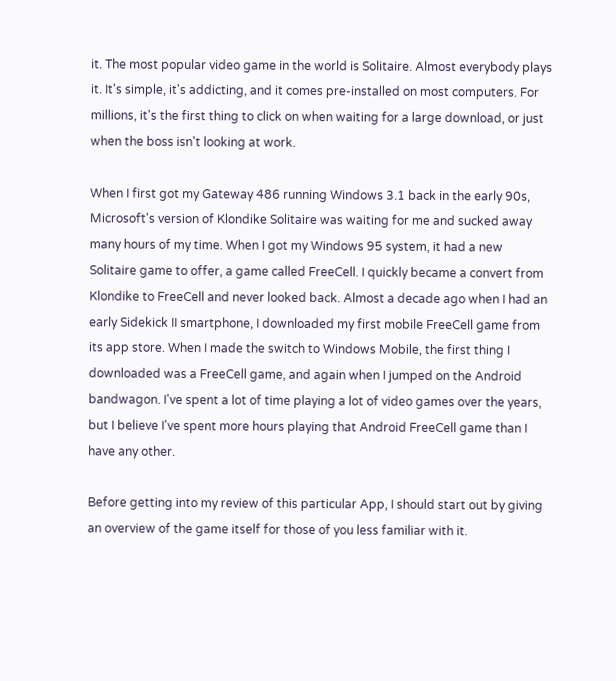it. The most popular video game in the world is Solitaire. Almost everybody plays it. It's simple, it's addicting, and it comes pre-installed on most computers. For millions, it's the first thing to click on when waiting for a large download, or just when the boss isn't looking at work.

When I first got my Gateway 486 running Windows 3.1 back in the early 90s, Microsoft's version of Klondike Solitaire was waiting for me and sucked away many hours of my time. When I got my Windows 95 system, it had a new Solitaire game to offer, a game called FreeCell. I quickly became a convert from Klondike to FreeCell and never looked back. Almost a decade ago when I had an early Sidekick II smartphone, I downloaded my first mobile FreeCell game from its app store. When I made the switch to Windows Mobile, the first thing I downloaded was a FreeCell game, and again when I jumped on the Android bandwagon. I've spent a lot of time playing a lot of video games over the years, but I believe I've spent more hours playing that Android FreeCell game than I have any other.

Before getting into my review of this particular App, I should start out by giving an overview of the game itself for those of you less familiar with it.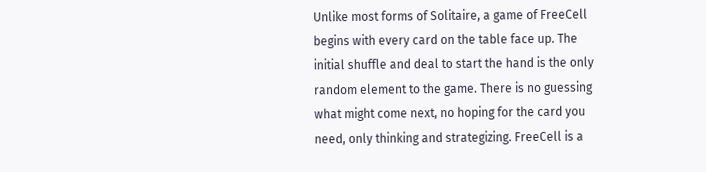Unlike most forms of Solitaire, a game of FreeCell begins with every card on the table face up. The initial shuffle and deal to start the hand is the only random element to the game. There is no guessing what might come next, no hoping for the card you need, only thinking and strategizing. FreeCell is a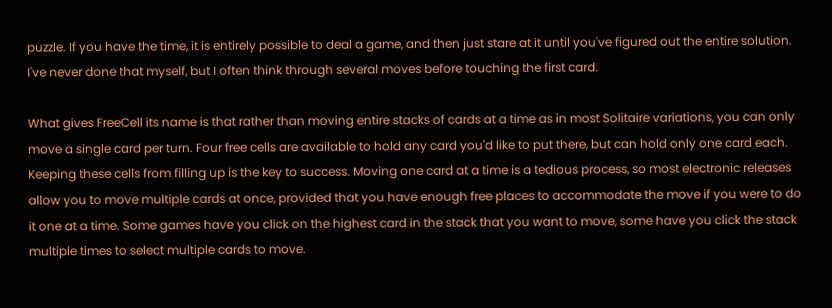puzzle. If you have the time, it is entirely possible to deal a game, and then just stare at it until you've figured out the entire solution. I've never done that myself, but I often think through several moves before touching the first card.

What gives FreeCell its name is that rather than moving entire stacks of cards at a time as in most Solitaire variations, you can only move a single card per turn. Four free cells are available to hold any card you'd like to put there, but can hold only one card each. Keeping these cells from filling up is the key to success. Moving one card at a time is a tedious process, so most electronic releases allow you to move multiple cards at once, provided that you have enough free places to accommodate the move if you were to do it one at a time. Some games have you click on the highest card in the stack that you want to move, some have you click the stack multiple times to select multiple cards to move.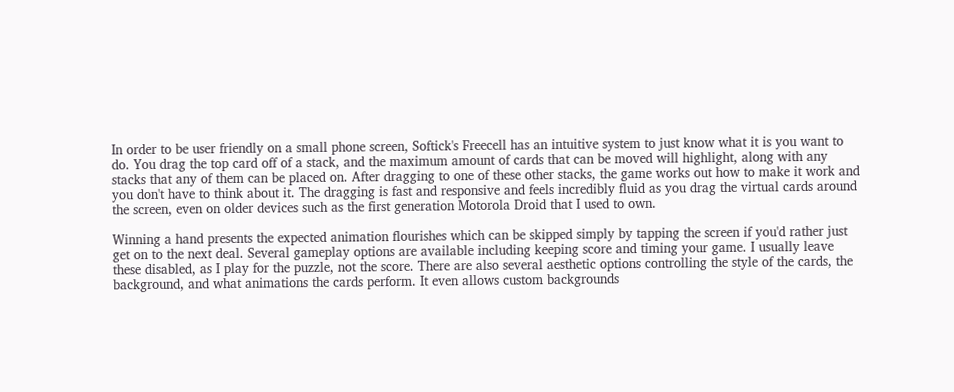In order to be user friendly on a small phone screen, Softick's Freecell has an intuitive system to just know what it is you want to do. You drag the top card off of a stack, and the maximum amount of cards that can be moved will highlight, along with any stacks that any of them can be placed on. After dragging to one of these other stacks, the game works out how to make it work and you don't have to think about it. The dragging is fast and responsive and feels incredibly fluid as you drag the virtual cards around the screen, even on older devices such as the first generation Motorola Droid that I used to own.

Winning a hand presents the expected animation flourishes which can be skipped simply by tapping the screen if you'd rather just get on to the next deal. Several gameplay options are available including keeping score and timing your game. I usually leave these disabled, as I play for the puzzle, not the score. There are also several aesthetic options controlling the style of the cards, the background, and what animations the cards perform. It even allows custom backgrounds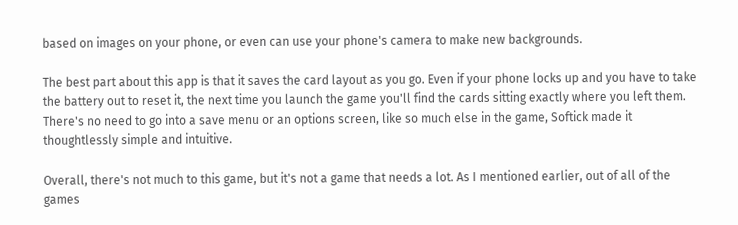based on images on your phone, or even can use your phone's camera to make new backgrounds.

The best part about this app is that it saves the card layout as you go. Even if your phone locks up and you have to take the battery out to reset it, the next time you launch the game you'll find the cards sitting exactly where you left them. There's no need to go into a save menu or an options screen, like so much else in the game, Softick made it thoughtlessly simple and intuitive.

Overall, there's not much to this game, but it's not a game that needs a lot. As I mentioned earlier, out of all of the games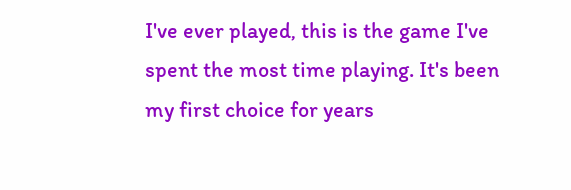I've ever played, this is the game I've spent the most time playing. It's been my first choice for years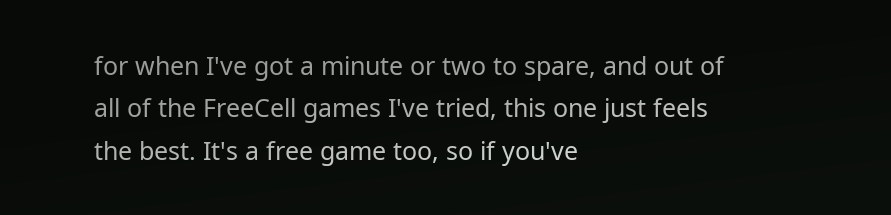for when I've got a minute or two to spare, and out of all of the FreeCell games I've tried, this one just feels the best. It's a free game too, so if you've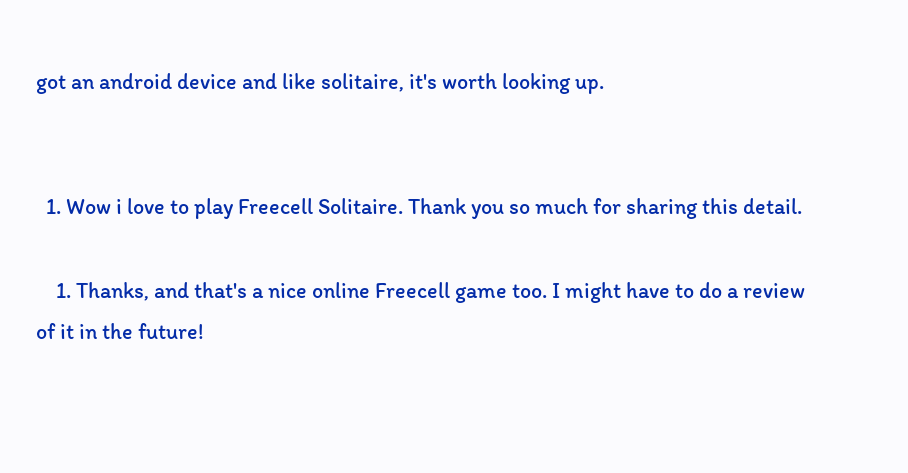got an android device and like solitaire, it's worth looking up.


  1. Wow i love to play Freecell Solitaire. Thank you so much for sharing this detail.

    1. Thanks, and that's a nice online Freecell game too. I might have to do a review of it in the future!